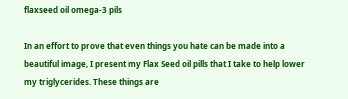flaxseed oil omega-3 pils

In an effort to prove that even things you hate can be made into a beautiful image, I present my Flax Seed oil pills that I take to help lower my triglycerides. These things are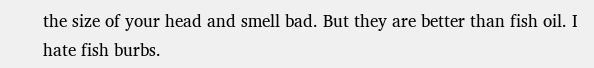the size of your head and smell bad. But they are better than fish oil. I hate fish burbs.